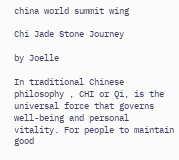china world summit wing

Chi Jade Stone Journey

by Joelle

In traditional Chinese philosophy , CHI or Qi, is the universal force that governs well-being and personal vitality. For people to maintain good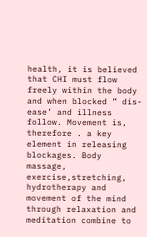health, it is believed that CHI must flow freely within the body and when blocked ” dis-ease’ and illness follow. Movement is, therefore . a key element in releasing blockages. Body massage, exercise,stretching, hydrotherapy and movement of the mind through relaxation and meditation combine to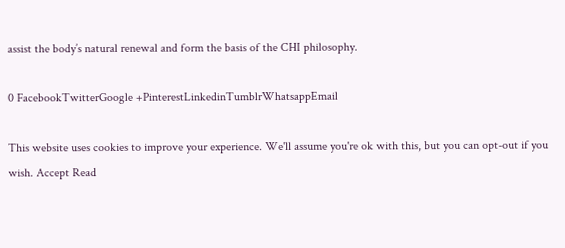assist the body’s natural renewal and form the basis of the CHI philosophy.

0 FacebookTwitterGoogle +PinterestLinkedinTumblrWhatsappEmail

This website uses cookies to improve your experience. We'll assume you're ok with this, but you can opt-out if you wish. Accept Read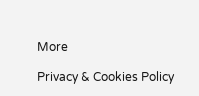More

Privacy & Cookies Policy